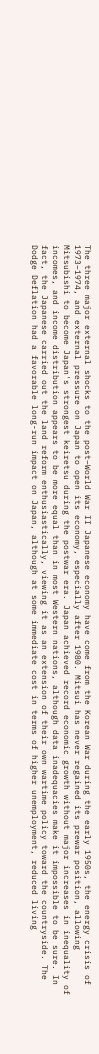The three major external shocks to the post–World War II Japanese economy have come from the Korean War during the early 1950s, the energy crisis of 1973–1974, and external pressure on Japan to open its economy, especially after 1980. Mitsui has never regained its prewar position, allowing Mitsubishi to become Japan's strongest keiretsu during the postwar era. Japan achieved record economic growth without major increases in inequality of incomes, and income distribution appears to be more equal than in most Western nations, although data inadequacies make it impossible to be sure. In fact, the Japanese carried out the land reform enthusiastically, viewing it as an extension of their own wartime policy toward the countryside. The Dodge Deflation had a favorable long-run impact on Japan, although at some immediate cost in terms of higher unemployment, reduced living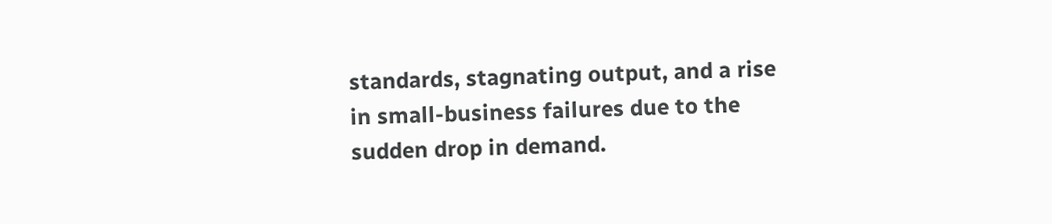standards, stagnating output, and a rise in small-business failures due to the sudden drop in demand.